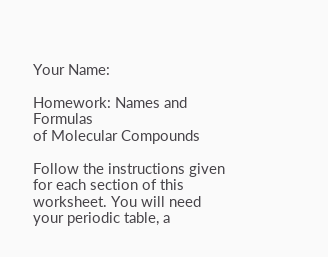Your Name:

Homework: Names and Formulas
of Molecular Compounds

Follow the instructions given for each section of this worksheet. You will need your periodic table, a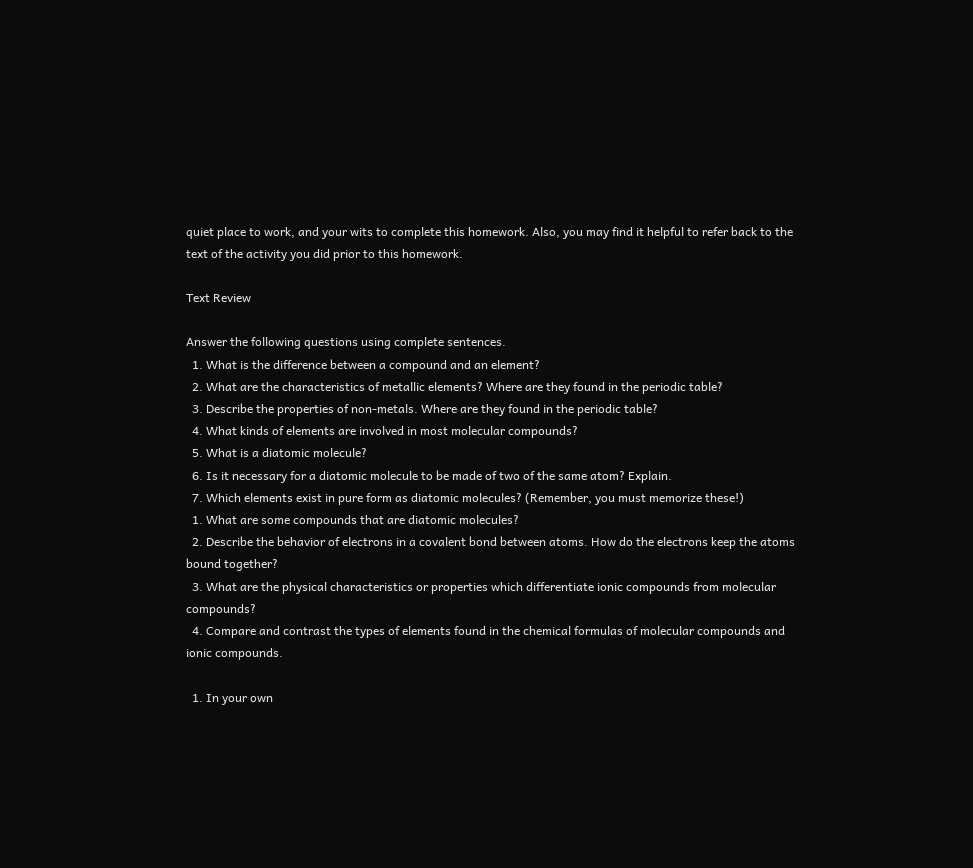quiet place to work, and your wits to complete this homework. Also, you may find it helpful to refer back to the text of the activity you did prior to this homework.

Text Review

Answer the following questions using complete sentences.
  1. What is the difference between a compound and an element?
  2. What are the characteristics of metallic elements? Where are they found in the periodic table?
  3. Describe the properties of non-metals. Where are they found in the periodic table?
  4. What kinds of elements are involved in most molecular compounds?
  5. What is a diatomic molecule?
  6. Is it necessary for a diatomic molecule to be made of two of the same atom? Explain.
  7. Which elements exist in pure form as diatomic molecules? (Remember, you must memorize these!)
  1. What are some compounds that are diatomic molecules?
  2. Describe the behavior of electrons in a covalent bond between atoms. How do the electrons keep the atoms bound together?
  3. What are the physical characteristics or properties which differentiate ionic compounds from molecular compounds?
  4. Compare and contrast the types of elements found in the chemical formulas of molecular compounds and ionic compounds.

  1. In your own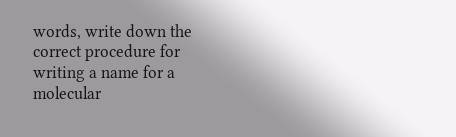words, write down the correct procedure for writing a name for a molecular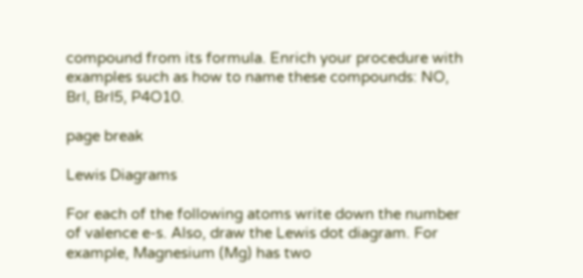compound from its formula. Enrich your procedure with examples such as how to name these compounds: NO, BrI, BrI5, P4O10.

page break

Lewis Diagrams

For each of the following atoms write down the number of valence e-s. Also, draw the Lewis dot diagram. For example, Magnesium (Mg) has two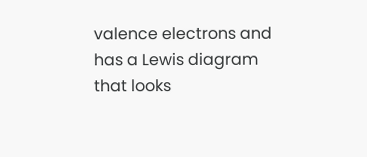valence electrons and has a Lewis diagram that looks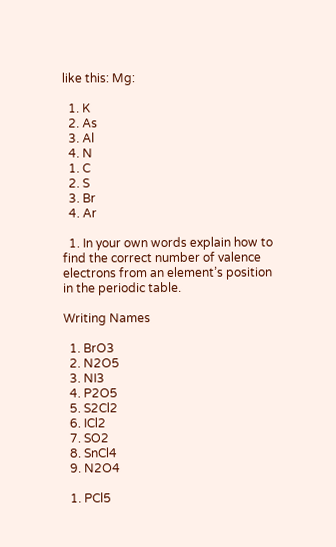like this: Mg:

  1. K
  2. As
  3. Al
  4. N
  1. C
  2. S
  3. Br
  4. Ar

  1. In your own words explain how to find the correct number of valence electrons from an element’s position in the periodic table.

Writing Names

  1. BrO3
  2. N2O5
  3. NI3
  4. P2O5
  5. S2Cl2
  6. ICl2
  7. SO2
  8. SnCl4
  9. N2O4

  1. PCl5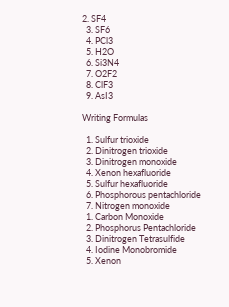2. SF4
  3. SF6
  4. PCl3
  5. H2O
  6. Si3N4
  7. O2F2
  8. ClF3
  9. AsI3

Writing Formulas

  1. Sulfur trioxide
  2. Dinitrogen trioxide
  3. Dinitrogen monoxide
  4. Xenon hexafluoride
  5. Sulfur hexafluoride
  6. Phosphorous pentachloride
  7. Nitrogen monoxide
  1. Carbon Monoxide
  2. Phosphorus Pentachloride
  3. Dinitrogen Tetrasulfide
  4. Iodine Monobromide
  5. Xenon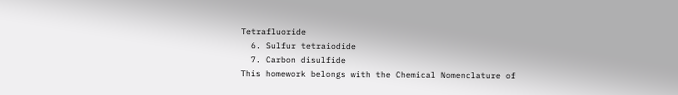Tetrafluoride
  6. Sulfur tetraiodide
  7. Carbon disulfide
This homework belongs with the Chemical Nomenclature of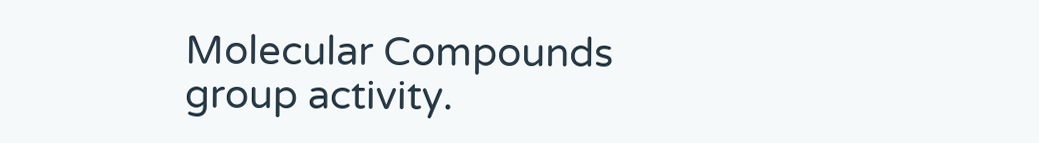Molecular Compounds group activity.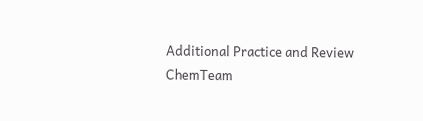Additional Practice and Review
ChemTeam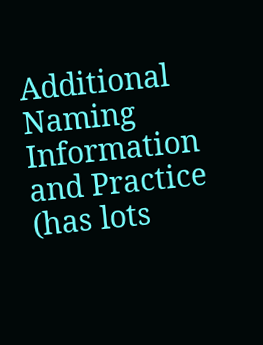Additional Naming Information and Practice
(has lots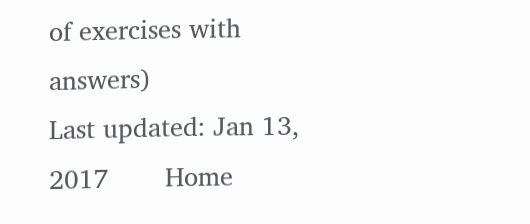of exercises with answers)
Last updated: Jan 13, 2017       Home